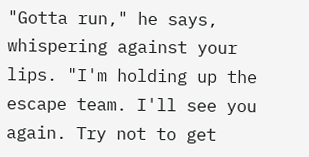"Gotta run," he says, whispering against your lips. "I'm holding up the escape team. I'll see you again. Try not to get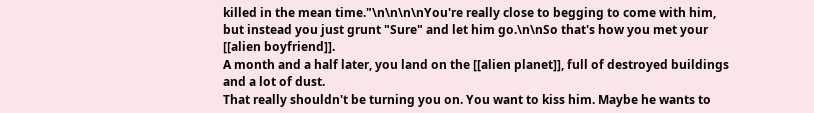killed in the mean time."\n\n\n\nYou're really close to begging to come with him, but instead you just grunt "Sure" and let him go.\n\nSo that's how you met your [[alien boyfriend]].
A month and a half later, you land on the [[alien planet]], full of destroyed buildings and a lot of dust.
That really shouldn't be turning you on. You want to kiss him. Maybe he wants to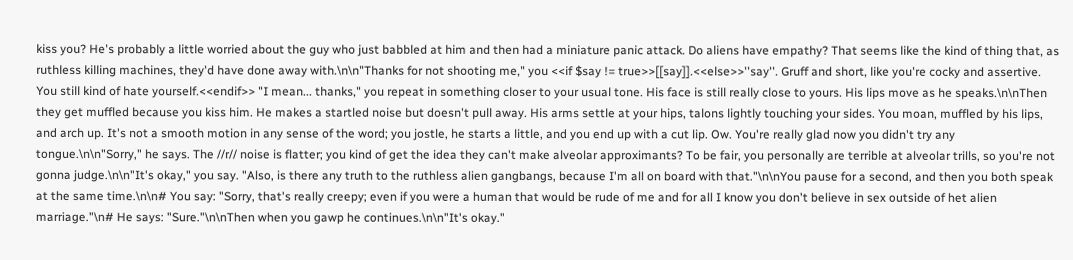kiss you? He's probably a little worried about the guy who just babbled at him and then had a miniature panic attack. Do aliens have empathy? That seems like the kind of thing that, as ruthless killing machines, they'd have done away with.\n\n"Thanks for not shooting me," you <<if $say != true>>[[say]].<<else>>''say''. Gruff and short, like you're cocky and assertive. You still kind of hate yourself.<<endif>> "I mean... thanks," you repeat in something closer to your usual tone. His face is still really close to yours. His lips move as he speaks.\n\nThen they get muffled because you kiss him. He makes a startled noise but doesn't pull away. His arms settle at your hips, talons lightly touching your sides. You moan, muffled by his lips, and arch up. It's not a smooth motion in any sense of the word; you jostle, he starts a little, and you end up with a cut lip. Ow. You're really glad now you didn't try any tongue.\n\n"Sorry," he says. The //r// noise is flatter; you kind of get the idea they can't make alveolar approximants? To be fair, you personally are terrible at alveolar trills, so you're not gonna judge.\n\n"It's okay," you say. "Also, is there any truth to the ruthless alien gangbangs, because I'm all on board with that."\n\nYou pause for a second, and then you both speak at the same time.\n\n# You say: "Sorry, that's really creepy; even if you were a human that would be rude of me and for all I know you don't believe in sex outside of het alien marriage."\n# He says: "Sure."\n\nThen when you gawp he continues.\n\n"It's okay."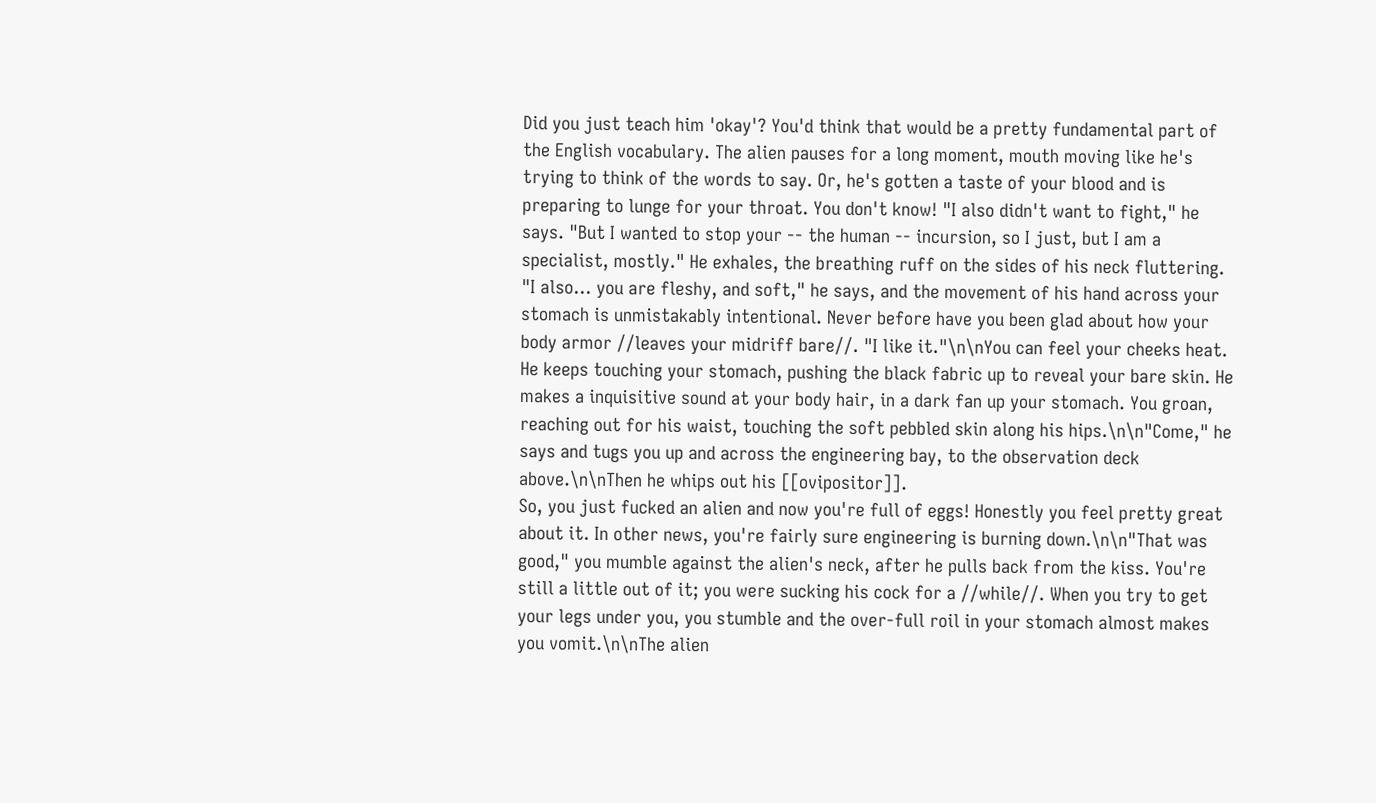Did you just teach him 'okay'? You'd think that would be a pretty fundamental part of the English vocabulary. The alien pauses for a long moment, mouth moving like he's trying to think of the words to say. Or, he's gotten a taste of your blood and is preparing to lunge for your throat. You don't know! "I also didn't want to fight," he says. "But I wanted to stop your -- the human -- incursion, so I just, but I am a specialist, mostly." He exhales, the breathing ruff on the sides of his neck fluttering. "I also... you are fleshy, and soft," he says, and the movement of his hand across your stomach is unmistakably intentional. Never before have you been glad about how your body armor //leaves your midriff bare//. "I like it."\n\nYou can feel your cheeks heat. He keeps touching your stomach, pushing the black fabric up to reveal your bare skin. He makes a inquisitive sound at your body hair, in a dark fan up your stomach. You groan, reaching out for his waist, touching the soft pebbled skin along his hips.\n\n"Come," he says and tugs you up and across the engineering bay, to the observation deck above.\n\nThen he whips out his [[ovipositor]].
So, you just fucked an alien and now you're full of eggs! Honestly you feel pretty great about it. In other news, you're fairly sure engineering is burning down.\n\n"That was good," you mumble against the alien's neck, after he pulls back from the kiss. You're still a little out of it; you were sucking his cock for a //while//. When you try to get your legs under you, you stumble and the over-full roil in your stomach almost makes you vomit.\n\nThe alien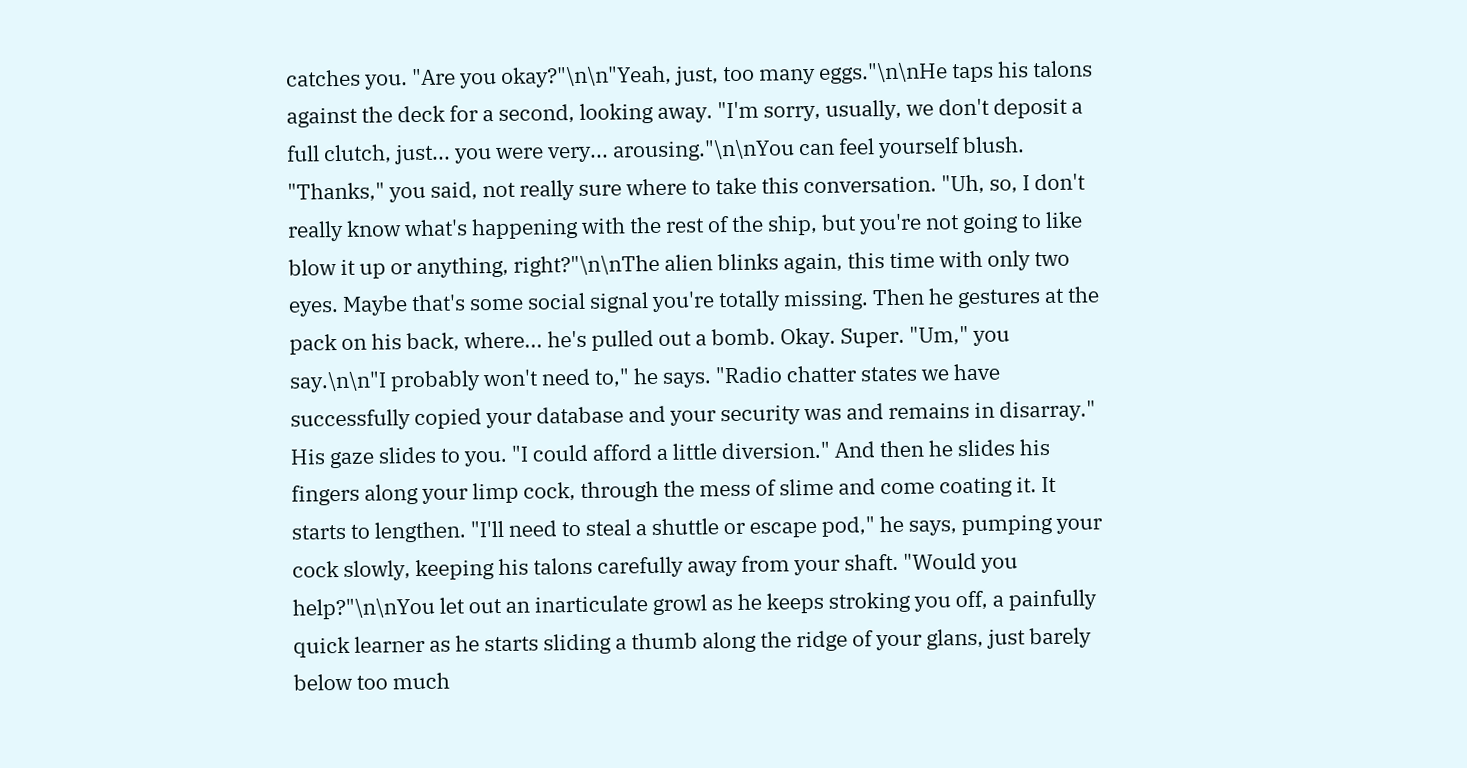catches you. "Are you okay?"\n\n"Yeah, just, too many eggs."\n\nHe taps his talons against the deck for a second, looking away. "I'm sorry, usually, we don't deposit a full clutch, just... you were very... arousing."\n\nYou can feel yourself blush. "Thanks," you said, not really sure where to take this conversation. "Uh, so, I don't really know what's happening with the rest of the ship, but you're not going to like blow it up or anything, right?"\n\nThe alien blinks again, this time with only two eyes. Maybe that's some social signal you're totally missing. Then he gestures at the pack on his back, where... he's pulled out a bomb. Okay. Super. "Um," you say.\n\n"I probably won't need to," he says. "Radio chatter states we have successfully copied your database and your security was and remains in disarray." His gaze slides to you. "I could afford a little diversion." And then he slides his fingers along your limp cock, through the mess of slime and come coating it. It starts to lengthen. "I'll need to steal a shuttle or escape pod," he says, pumping your cock slowly, keeping his talons carefully away from your shaft. "Would you help?"\n\nYou let out an inarticulate growl as he keeps stroking you off, a painfully quick learner as he starts sliding a thumb along the ridge of your glans, just barely below too much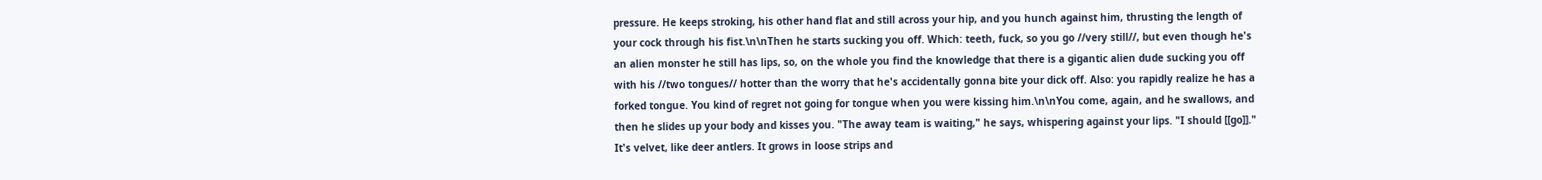pressure. He keeps stroking, his other hand flat and still across your hip, and you hunch against him, thrusting the length of your cock through his fist.\n\nThen he starts sucking you off. Which: teeth, fuck, so you go //very still//, but even though he's an alien monster he still has lips, so, on the whole you find the knowledge that there is a gigantic alien dude sucking you off with his //two tongues// hotter than the worry that he's accidentally gonna bite your dick off. Also: you rapidly realize he has a forked tongue. You kind of regret not going for tongue when you were kissing him.\n\nYou come, again, and he swallows, and then he slides up your body and kisses you. "The away team is waiting," he says, whispering against your lips. "I should [[go]]."
It's velvet, like deer antlers. It grows in loose strips and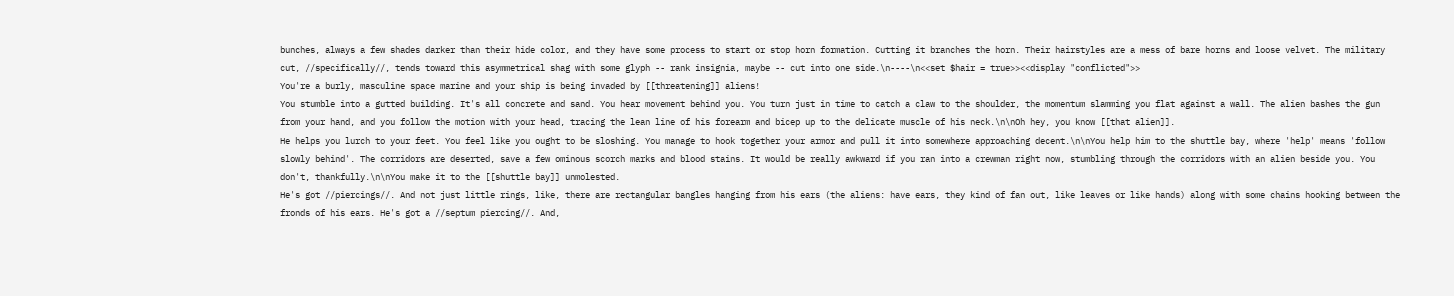bunches, always a few shades darker than their hide color, and they have some process to start or stop horn formation. Cutting it branches the horn. Their hairstyles are a mess of bare horns and loose velvet. The military cut, //specifically//, tends toward this asymmetrical shag with some glyph -- rank insignia, maybe -- cut into one side.\n----\n<<set $hair = true>><<display "conflicted">>
You're a burly, masculine space marine and your ship is being invaded by [[threatening]] aliens!
You stumble into a gutted building. It's all concrete and sand. You hear movement behind you. You turn just in time to catch a claw to the shoulder, the momentum slamming you flat against a wall. The alien bashes the gun from your hand, and you follow the motion with your head, tracing the lean line of his forearm and bicep up to the delicate muscle of his neck.\n\nOh hey, you know [[that alien]].
He helps you lurch to your feet. You feel like you ought to be sloshing. You manage to hook together your armor and pull it into somewhere approaching decent.\n\nYou help him to the shuttle bay, where 'help' means 'follow slowly behind'. The corridors are deserted, save a few ominous scorch marks and blood stains. It would be really awkward if you ran into a crewman right now, stumbling through the corridors with an alien beside you. You don't, thankfully.\n\nYou make it to the [[shuttle bay]] unmolested.
He's got //piercings//. And not just little rings, like, there are rectangular bangles hanging from his ears (the aliens: have ears, they kind of fan out, like leaves or like hands) along with some chains hooking between the fronds of his ears. He's got a //septum piercing//. And,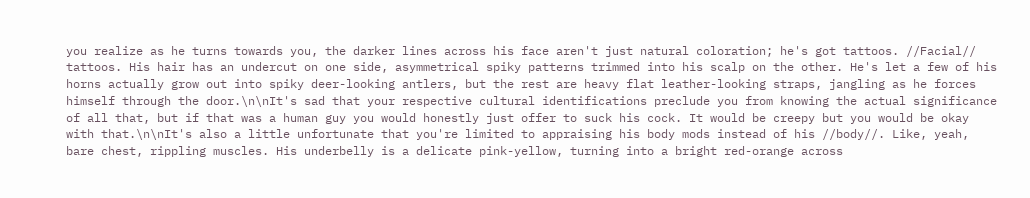you realize as he turns towards you, the darker lines across his face aren't just natural coloration; he's got tattoos. //Facial// tattoos. His hair has an undercut on one side, asymmetrical spiky patterns trimmed into his scalp on the other. He's let a few of his horns actually grow out into spiky deer-looking antlers, but the rest are heavy flat leather-looking straps, jangling as he forces himself through the door.\n\nIt's sad that your respective cultural identifications preclude you from knowing the actual significance of all that, but if that was a human guy you would honestly just offer to suck his cock. It would be creepy but you would be okay with that.\n\nIt's also a little unfortunate that you're limited to appraising his body mods instead of his //body//. Like, yeah, bare chest, rippling muscles. His underbelly is a delicate pink-yellow, turning into a bright red-orange across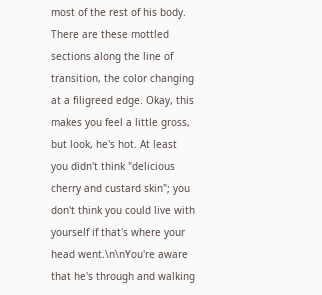most of the rest of his body. There are these mottled sections along the line of transition, the color changing at a filigreed edge. Okay, this makes you feel a little gross, but look, he's hot. At least you didn't think "delicious cherry and custard skin"; you don't think you could live with yourself if that's where your head went.\n\nYou're aware that he's through and walking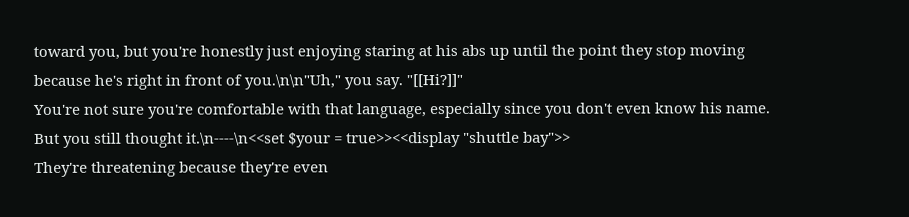toward you, but you're honestly just enjoying staring at his abs up until the point they stop moving because he's right in front of you.\n\n"Uh," you say. "[[Hi?]]"
You're not sure you're comfortable with that language, especially since you don't even know his name. But you still thought it.\n----\n<<set $your = true>><<display "shuttle bay">>
They're threatening because they're even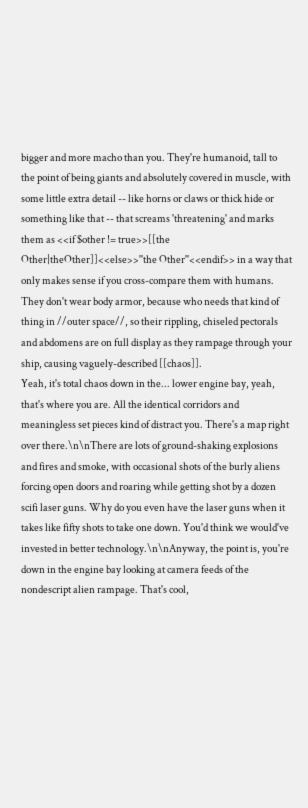bigger and more macho than you. They're humanoid, tall to the point of being giants and absolutely covered in muscle, with some little extra detail -- like horns or claws or thick hide or something like that -- that screams 'threatening' and marks them as <<if $other != true>>[[the Other|theOther]]<<else>>''the Other''<<endif>> in a way that only makes sense if you cross-compare them with humans. They don't wear body armor, because who needs that kind of thing in //outer space//, so their rippling, chiseled pectorals and abdomens are on full display as they rampage through your ship, causing vaguely-described [[chaos]].
Yeah, it's total chaos down in the... lower engine bay, yeah, that's where you are. All the identical corridors and meaningless set pieces kind of distract you. There's a map right over there.\n\nThere are lots of ground-shaking explosions and fires and smoke, with occasional shots of the burly aliens forcing open doors and roaring while getting shot by a dozen scifi laser guns. Why do you even have the laser guns when it takes like fifty shots to take one down. You'd think we would've invested in better technology.\n\nAnyway, the point is, you're down in the engine bay looking at camera feeds of the nondescript alien rampage. That's cool,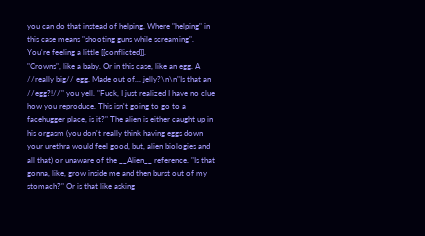you can do that instead of helping. Where "helping" in this case means "shooting guns while screaming". You're feeling a little [[conflicted]].
"Crowns", like a baby. Or in this case, like an egg. A //really big// egg. Made out of... jelly?\n\n"Is that an //egg?!//" you yell. "Fuck, I just realized I have no clue how you reproduce. This isn't going to go to a facehugger place, is it?" The alien is either caught up in his orgasm (you don't really think having eggs down your urethra would feel good, but, alien biologies and all that) or unaware of the __Alien__ reference. "Is that gonna, like, grow inside me and then burst out of my stomach?" Or is that like asking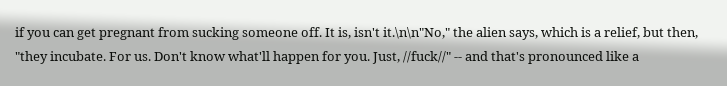if you can get pregnant from sucking someone off. It is, isn't it.\n\n"No," the alien says, which is a relief, but then, "they incubate. For us. Don't know what'll happen for you. Just, //fuck//" -- and that's pronounced like a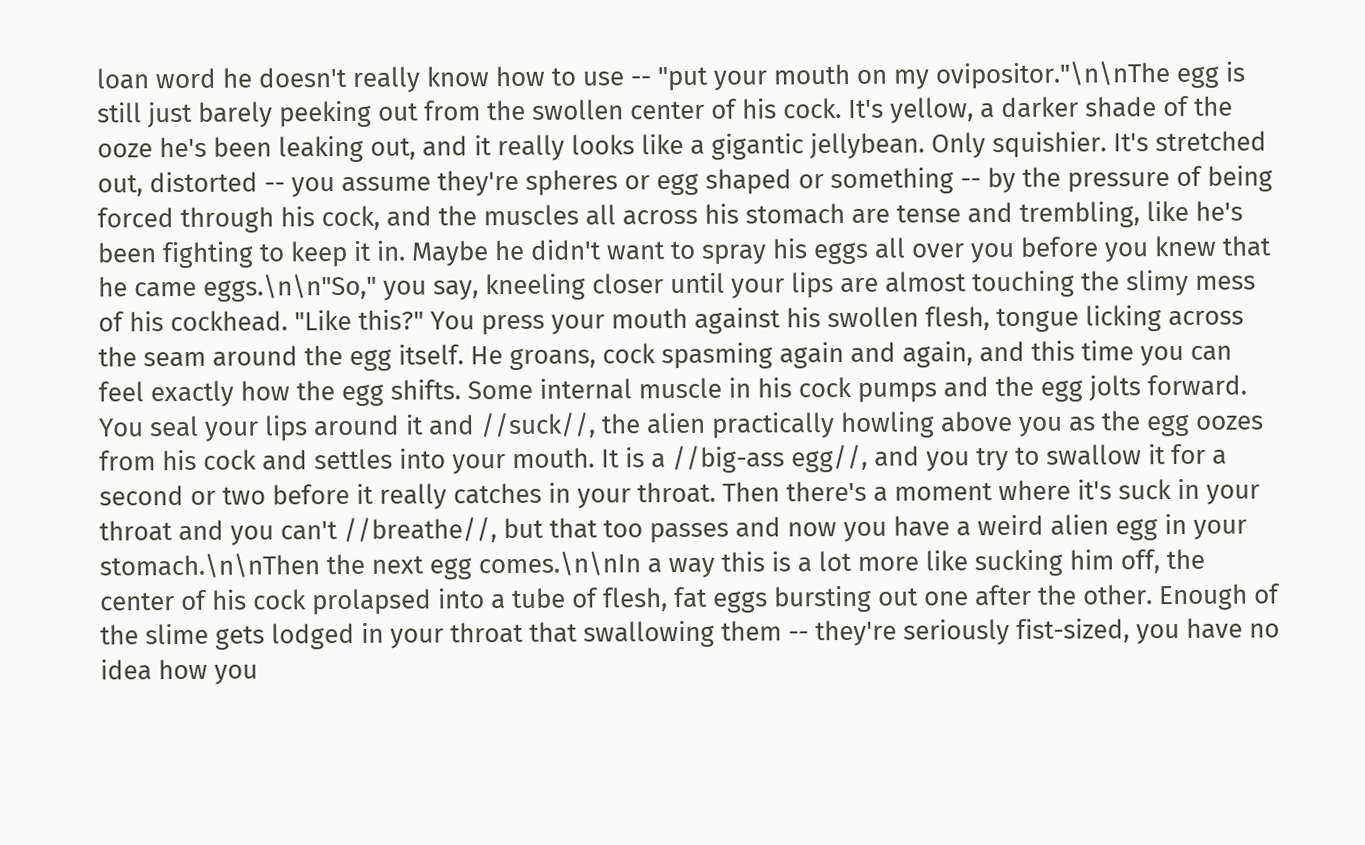loan word he doesn't really know how to use -- "put your mouth on my ovipositor."\n\nThe egg is still just barely peeking out from the swollen center of his cock. It's yellow, a darker shade of the ooze he's been leaking out, and it really looks like a gigantic jellybean. Only squishier. It's stretched out, distorted -- you assume they're spheres or egg shaped or something -- by the pressure of being forced through his cock, and the muscles all across his stomach are tense and trembling, like he's been fighting to keep it in. Maybe he didn't want to spray his eggs all over you before you knew that he came eggs.\n\n"So," you say, kneeling closer until your lips are almost touching the slimy mess of his cockhead. "Like this?" You press your mouth against his swollen flesh, tongue licking across the seam around the egg itself. He groans, cock spasming again and again, and this time you can feel exactly how the egg shifts. Some internal muscle in his cock pumps and the egg jolts forward. You seal your lips around it and //suck//, the alien practically howling above you as the egg oozes from his cock and settles into your mouth. It is a //big-ass egg//, and you try to swallow it for a second or two before it really catches in your throat. Then there's a moment where it's suck in your throat and you can't //breathe//, but that too passes and now you have a weird alien egg in your stomach.\n\nThen the next egg comes.\n\nIn a way this is a lot more like sucking him off, the center of his cock prolapsed into a tube of flesh, fat eggs bursting out one after the other. Enough of the slime gets lodged in your throat that swallowing them -- they're seriously fist-sized, you have no idea how you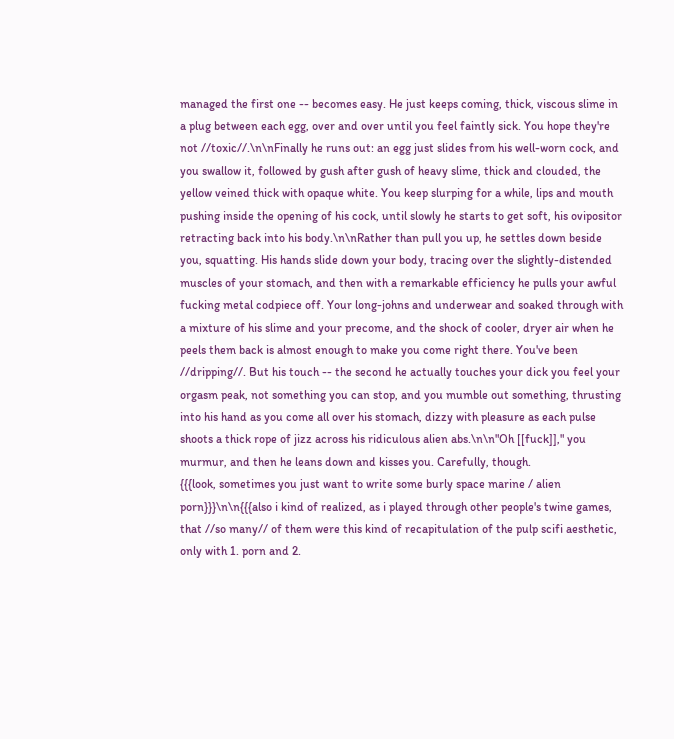managed the first one -- becomes easy. He just keeps coming, thick, viscous slime in a plug between each egg, over and over until you feel faintly sick. You hope they're not //toxic//.\n\nFinally he runs out: an egg just slides from his well-worn cock, and you swallow it, followed by gush after gush of heavy slime, thick and clouded, the yellow veined thick with opaque white. You keep slurping for a while, lips and mouth pushing inside the opening of his cock, until slowly he starts to get soft, his ovipositor retracting back into his body.\n\nRather than pull you up, he settles down beside you, squatting. His hands slide down your body, tracing over the slightly-distended muscles of your stomach, and then with a remarkable efficiency he pulls your awful fucking metal codpiece off. Your long-johns and underwear and soaked through with a mixture of his slime and your precome, and the shock of cooler, dryer air when he peels them back is almost enough to make you come right there. You've been //dripping//. But his touch -- the second he actually touches your dick you feel your orgasm peak, not something you can stop, and you mumble out something, thrusting into his hand as you come all over his stomach, dizzy with pleasure as each pulse shoots a thick rope of jizz across his ridiculous alien abs.\n\n"Oh [[fuck]]," you murmur, and then he leans down and kisses you. Carefully, though.
{{{look, sometimes you just want to write some burly space marine / alien porn}}}\n\n{{{also i kind of realized, as i played through other people's twine games, that //so many// of them were this kind of recapitulation of the pulp scifi aesthetic, only with 1. porn and 2.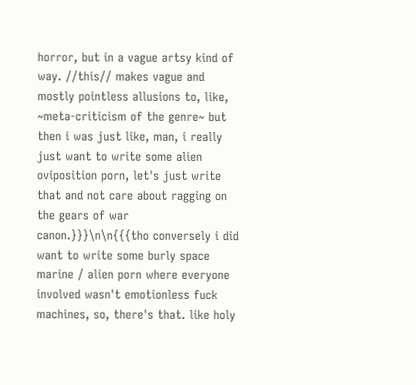horror, but in a vague artsy kind of way. //this// makes vague and mostly pointless allusions to, like, ~meta-criticism of the genre~ but then i was just like, man, i really just want to write some alien oviposition porn, let's just write that and not care about ragging on the gears of war canon.}}}\n\n{{{tho conversely i did want to write some burly space marine / alien porn where everyone involved wasn't emotionless fuck machines, so, there's that. like holy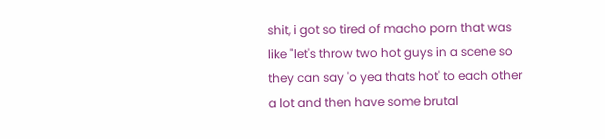shit, i got so tired of macho porn that was like "let's throw two hot guys in a scene so they can say 'o yea thats hot' to each other a lot and then have some brutal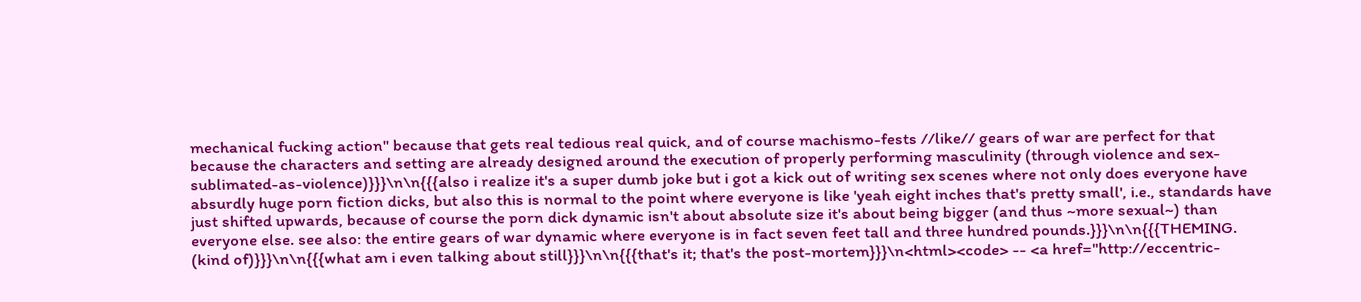mechanical fucking action" because that gets real tedious real quick, and of course machismo-fests //like// gears of war are perfect for that because the characters and setting are already designed around the execution of properly performing masculinity (through violence and sex-sublimated-as-violence)}}}\n\n{{{also i realize it's a super dumb joke but i got a kick out of writing sex scenes where not only does everyone have absurdly huge porn fiction dicks, but also this is normal to the point where everyone is like 'yeah eight inches that's pretty small', i.e., standards have just shifted upwards, because of course the porn dick dynamic isn't about absolute size it's about being bigger (and thus ~more sexual~) than everyone else. see also: the entire gears of war dynamic where everyone is in fact seven feet tall and three hundred pounds.}}}\n\n{{{THEMING. (kind of)}}}\n\n{{{what am i even talking about still}}}\n\n{{{that's it; that's the post-mortem}}}\n<html><code> -- <a href="http://eccentric-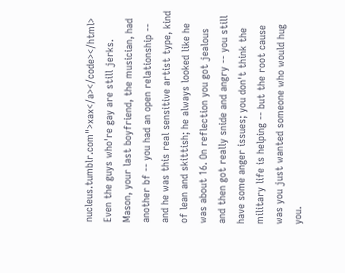nucleus.tumblr.com">xax</a></code></html>
Even the guys who're gay are still jerks. Mason, your last boyfriend, the musician, had another bf -- you had an open relationship -- and he was this real sensitive artist type, kind of lean and skittish; he always looked like he was about 16. On reflection you got jealous and then got really snide and angry -- you still have some anger issues; you don't think the military life is helping -- but the root cause was you just wanted someone who would hug you.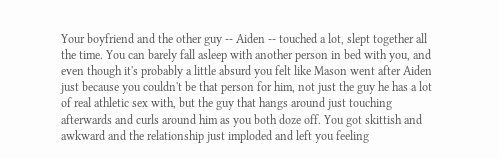Your boyfriend and the other guy -- Aiden -- touched a lot, slept together all the time. You can barely fall asleep with another person in bed with you, and even though it's probably a little absurd you felt like Mason went after Aiden just because you couldn't be that person for him, not just the guy he has a lot of real athletic sex with, but the guy that hangs around just touching afterwards and curls around him as you both doze off. You got skittish and awkward and the relationship just imploded and left you feeling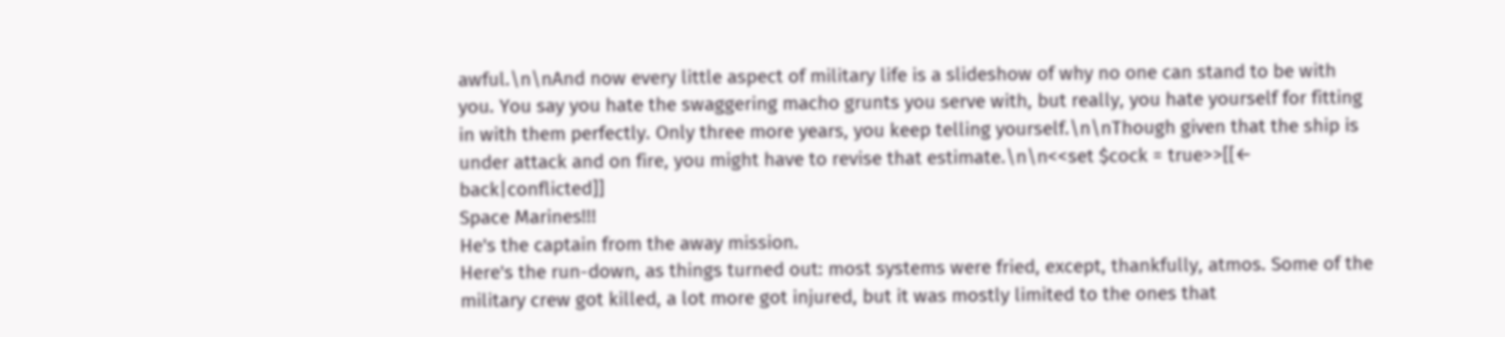awful.\n\nAnd now every little aspect of military life is a slideshow of why no one can stand to be with you. You say you hate the swaggering macho grunts you serve with, but really, you hate yourself for fitting in with them perfectly. Only three more years, you keep telling yourself.\n\nThough given that the ship is under attack and on fire, you might have to revise that estimate.\n\n<<set $cock = true>>[[← back|conflicted]]
Space Marines!!!
He's the captain from the away mission.
Here's the run-down, as things turned out: most systems were fried, except, thankfully, atmos. Some of the military crew got killed, a lot more got injured, but it was mostly limited to the ones that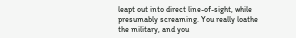leapt out into direct line-of-sight, while presumably screaming. You really loathe the military, and you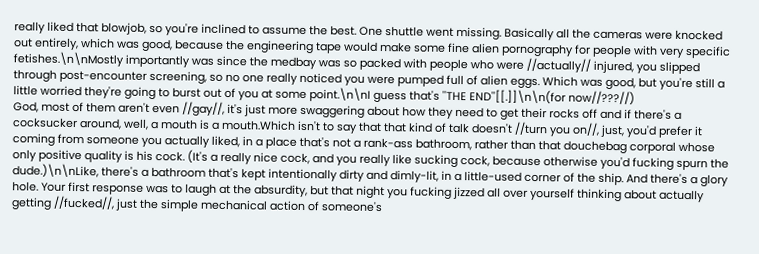really liked that blowjob, so you're inclined to assume the best. One shuttle went missing. Basically all the cameras were knocked out entirely, which was good, because the engineering tape would make some fine alien pornography for people with very specific fetishes.\n\nMostly importantly was since the medbay was so packed with people who were //actually// injured, you slipped through post-encounter screening, so no one really noticed you were pumped full of alien eggs. Which was good, but you're still a little worried they're going to burst out of you at some point.\n\nI guess that's ''THE END''[[.]]\n\n(for now//???//)
God, most of them aren't even //gay//, it's just more swaggering about how they need to get their rocks off and if there's a cocksucker around, well, a mouth is a mouth.Which isn't to say that that kind of talk doesn't //turn you on//, just, you'd prefer it coming from someone you actually liked, in a place that's not a rank-ass bathroom, rather than that douchebag corporal whose only positive quality is his cock. (It's a really nice cock, and you really like sucking cock, because otherwise you'd fucking spurn the dude.)\n\nLike, there's a bathroom that's kept intentionally dirty and dimly-lit, in a little-used corner of the ship. And there's a glory hole. Your first response was to laugh at the absurdity, but that night you fucking jizzed all over yourself thinking about actually getting //fucked//, just the simple mechanical action of someone's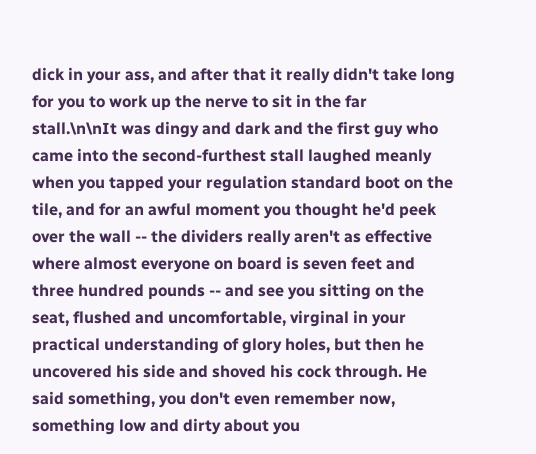dick in your ass, and after that it really didn't take long for you to work up the nerve to sit in the far stall.\n\nIt was dingy and dark and the first guy who came into the second-furthest stall laughed meanly when you tapped your regulation standard boot on the tile, and for an awful moment you thought he'd peek over the wall -- the dividers really aren't as effective where almost everyone on board is seven feet and three hundred pounds -- and see you sitting on the seat, flushed and uncomfortable, virginal in your practical understanding of glory holes, but then he uncovered his side and shoved his cock through. He said something, you don't even remember now, something low and dirty about you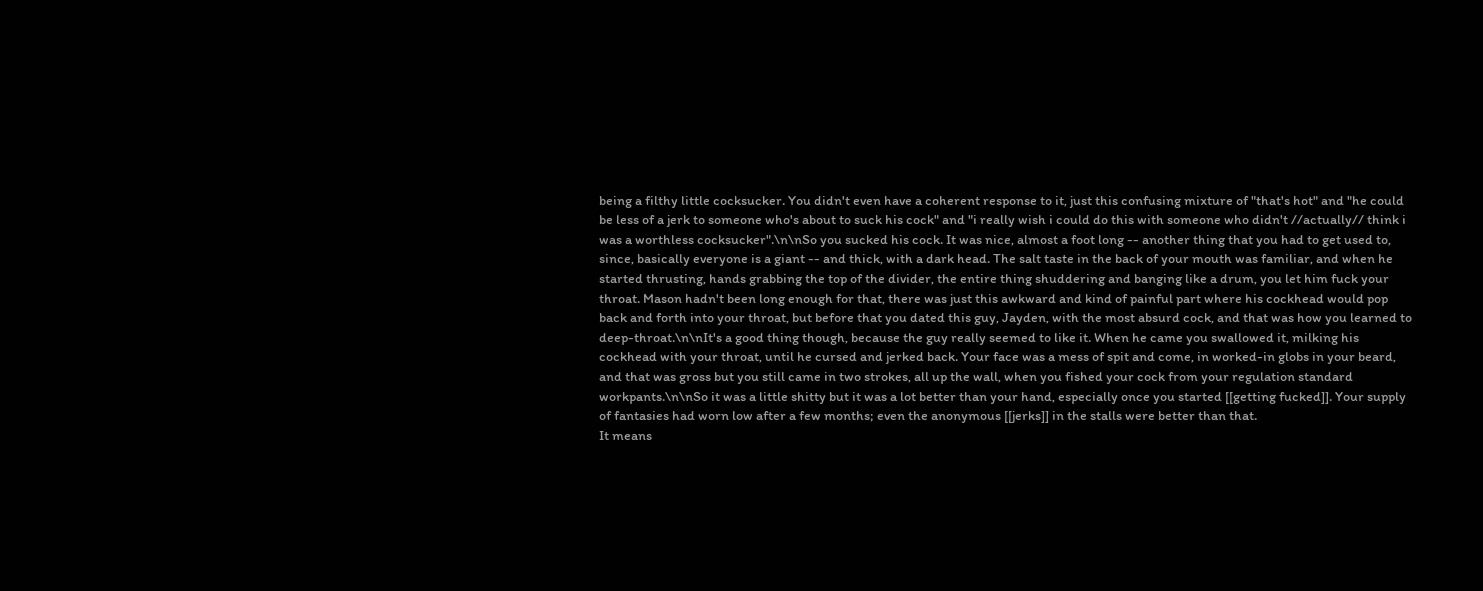being a filthy little cocksucker. You didn't even have a coherent response to it, just this confusing mixture of "that's hot" and "he could be less of a jerk to someone who's about to suck his cock" and "i really wish i could do this with someone who didn't //actually// think i was a worthless cocksucker".\n\nSo you sucked his cock. It was nice, almost a foot long -- another thing that you had to get used to, since, basically everyone is a giant -- and thick, with a dark head. The salt taste in the back of your mouth was familiar, and when he started thrusting, hands grabbing the top of the divider, the entire thing shuddering and banging like a drum, you let him fuck your throat. Mason hadn't been long enough for that, there was just this awkward and kind of painful part where his cockhead would pop back and forth into your throat, but before that you dated this guy, Jayden, with the most absurd cock, and that was how you learned to deep-throat.\n\nIt's a good thing though, because the guy really seemed to like it. When he came you swallowed it, milking his cockhead with your throat, until he cursed and jerked back. Your face was a mess of spit and come, in worked-in globs in your beard, and that was gross but you still came in two strokes, all up the wall, when you fished your cock from your regulation standard workpants.\n\nSo it was a little shitty but it was a lot better than your hand, especially once you started [[getting fucked]]. Your supply of fantasies had worn low after a few months; even the anonymous [[jerks]] in the stalls were better than that.
It means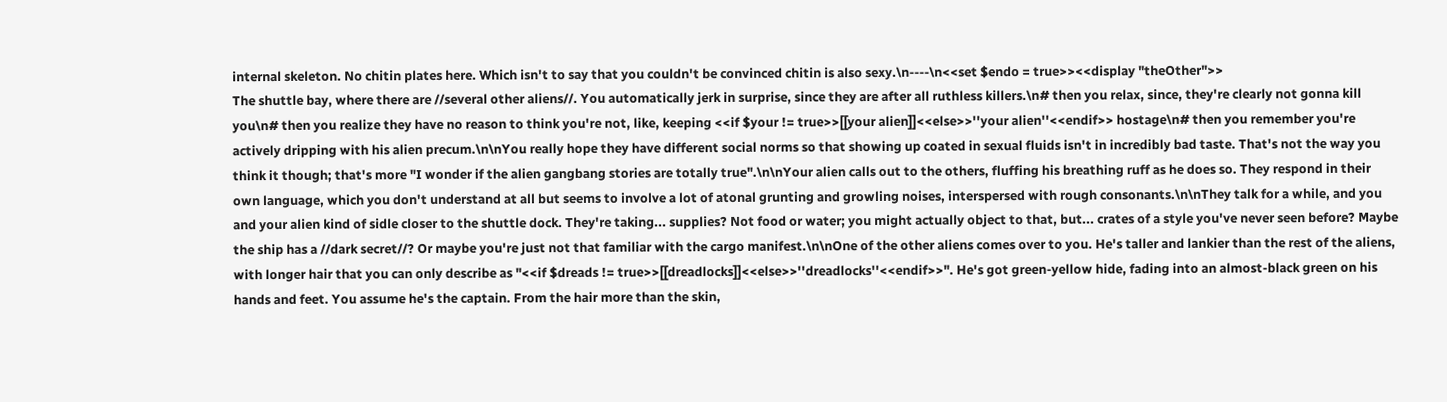internal skeleton. No chitin plates here. Which isn't to say that you couldn't be convinced chitin is also sexy.\n----\n<<set $endo = true>><<display "theOther">>
The shuttle bay, where there are //several other aliens//. You automatically jerk in surprise, since they are after all ruthless killers.\n# then you relax, since, they're clearly not gonna kill you\n# then you realize they have no reason to think you're not, like, keeping <<if $your != true>>[[your alien]]<<else>>''your alien''<<endif>> hostage\n# then you remember you're actively dripping with his alien precum.\n\nYou really hope they have different social norms so that showing up coated in sexual fluids isn't in incredibly bad taste. That's not the way you think it though; that's more "I wonder if the alien gangbang stories are totally true".\n\nYour alien calls out to the others, fluffing his breathing ruff as he does so. They respond in their own language, which you don't understand at all but seems to involve a lot of atonal grunting and growling noises, interspersed with rough consonants.\n\nThey talk for a while, and you and your alien kind of sidle closer to the shuttle dock. They're taking... supplies? Not food or water; you might actually object to that, but... crates of a style you've never seen before? Maybe the ship has a //dark secret//? Or maybe you're just not that familiar with the cargo manifest.\n\nOne of the other aliens comes over to you. He's taller and lankier than the rest of the aliens, with longer hair that you can only describe as "<<if $dreads != true>>[[dreadlocks]]<<else>>''dreadlocks''<<endif>>". He's got green-yellow hide, fading into an almost-black green on his hands and feet. You assume he's the captain. From the hair more than the skin,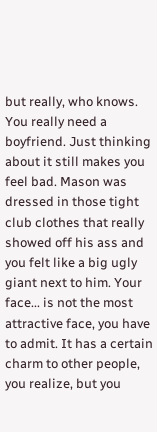but really, who knows.
You really need a boyfriend. Just thinking about it still makes you feel bad. Mason was dressed in those tight club clothes that really showed off his ass and you felt like a big ugly giant next to him. Your face... is not the most attractive face, you have to admit. It has a certain charm to other people, you realize, but you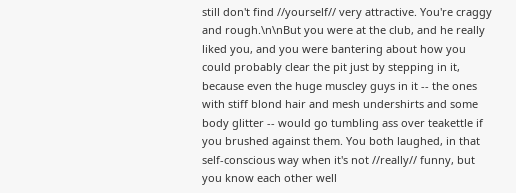still don't find //yourself// very attractive. You're craggy and rough.\n\nBut you were at the club, and he really liked you, and you were bantering about how you could probably clear the pit just by stepping in it, because even the huge muscley guys in it -- the ones with stiff blond hair and mesh undershirts and some body glitter -- would go tumbling ass over teakettle if you brushed against them. You both laughed, in that self-conscious way when it's not //really// funny, but you know each other well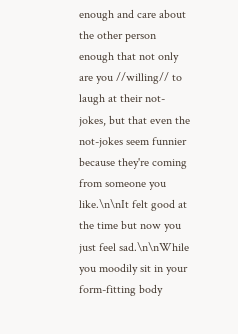enough and care about the other person enough that not only are you //willing// to laugh at their not-jokes, but that even the not-jokes seem funnier because they're coming from someone you like.\n\nIt felt good at the time but now you just feel sad.\n\nWhile you moodily sit in your form-fitting body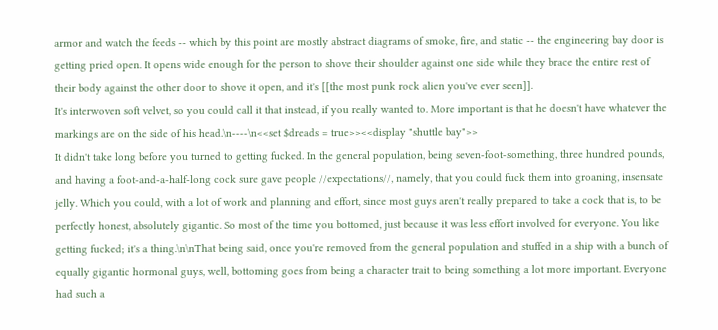armor and watch the feeds -- which by this point are mostly abstract diagrams of smoke, fire, and static -- the engineering bay door is getting pried open. It opens wide enough for the person to shove their shoulder against one side while they brace the entire rest of their body against the other door to shove it open, and it's [[the most punk rock alien you've ever seen]].
It's interwoven soft velvet, so you could call it that instead, if you really wanted to. More important is that he doesn't have whatever the markings are on the side of his head.\n----\n<<set $dreads = true>><<display "shuttle bay">>
It didn't take long before you turned to getting fucked. In the general population, being seven-foot-something, three hundred pounds, and having a foot-and-a-half-long cock sure gave people //expectations//, namely, that you could fuck them into groaning, insensate jelly. Which you could, with a lot of work and planning and effort, since most guys aren't really prepared to take a cock that is, to be perfectly honest, absolutely gigantic. So most of the time you bottomed, just because it was less effort involved for everyone. You like getting fucked; it's a thing.\n\nThat being said, once you're removed from the general population and stuffed in a ship with a bunch of equally gigantic hormonal guys, well, bottoming goes from being a character trait to being something a lot more important. Everyone had such a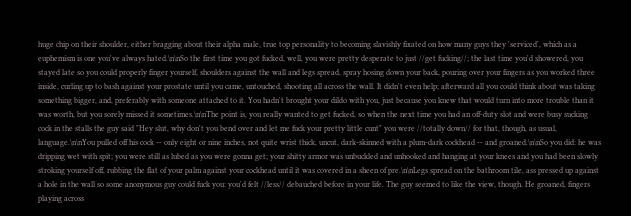huge chip on their shoulder, either bragging about their alpha male, true top personality to becoming slavishly fixated on how many guys they 'serviced', which as a euphemism is one you've always hated.\n\nSo the first time you got fucked, well, you were pretty desperate to just //get fucking//; the last time you'd showered, you stayed late so you could properly finger yourself, shoulders against the wall and legs spread, spray hosing down your back, pouring over your fingers as you worked three inside, curling up to bash against your prostate until you came, untouched, shooting all across the wall. It didn't even help; afterward all you could think about was taking something bigger, and, preferably with someone attached to it. You hadn't brought your dildo with you, just because you knew that would turn into more trouble than it was worth, but you sorely missed it sometimes.\n\nThe point is, you really wanted to get fucked, so when the next time you had an off-duty slot and were busy sucking cock in the stalls the guy said "Hey slut, why don't you bend over and let me fuck your pretty little cunt" you were //totally down// for that, though, as usual, language.\n\nYou pulled off his cock -- only eight or nine inches, not quite wrist thick, uncut, dark-skinned with a plum-dark cockhead -- and groaned.\n\nSo you did: he was dripping wet with spit; you were still as lubed as you were gonna get; your shitty armor was unbuckled and unhooked and hanging at your knees and you had been slowly stroking yourself off, rubbing the flat of your palm against your cockhead until it was covered in a sheen of pre.\n\nLegs spread on the bathroom tile, ass pressed up against a hole in the wall so some anonymous guy could fuck you: you'd felt //less// debauched before in your life. The guy seemed to like the view, though. He groaned, fingers playing across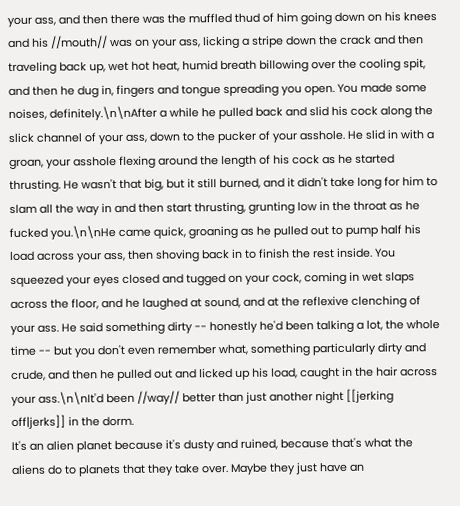your ass, and then there was the muffled thud of him going down on his knees and his //mouth// was on your ass, licking a stripe down the crack and then traveling back up, wet hot heat, humid breath billowing over the cooling spit, and then he dug in, fingers and tongue spreading you open. You made some noises, definitely.\n\nAfter a while he pulled back and slid his cock along the slick channel of your ass, down to the pucker of your asshole. He slid in with a groan, your asshole flexing around the length of his cock as he started thrusting. He wasn't that big, but it still burned, and it didn't take long for him to slam all the way in and then start thrusting, grunting low in the throat as he fucked you.\n\nHe came quick, groaning as he pulled out to pump half his load across your ass, then shoving back in to finish the rest inside. You squeezed your eyes closed and tugged on your cock, coming in wet slaps across the floor, and he laughed at sound, and at the reflexive clenching of your ass. He said something dirty -- honestly he'd been talking a lot, the whole time -- but you don't even remember what, something particularly dirty and crude, and then he pulled out and licked up his load, caught in the hair across your ass.\n\nIt'd been //way// better than just another night [[jerking off|jerks]] in the dorm.
It's an alien planet because it's dusty and ruined, because that's what the aliens do to planets that they take over. Maybe they just have an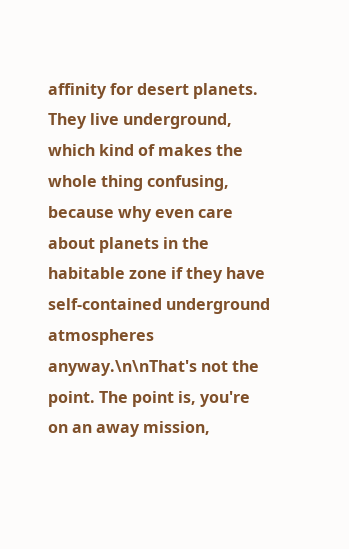affinity for desert planets. They live underground, which kind of makes the whole thing confusing, because why even care about planets in the habitable zone if they have self-contained underground atmospheres anyway.\n\nThat's not the point. The point is, you're on an away mission,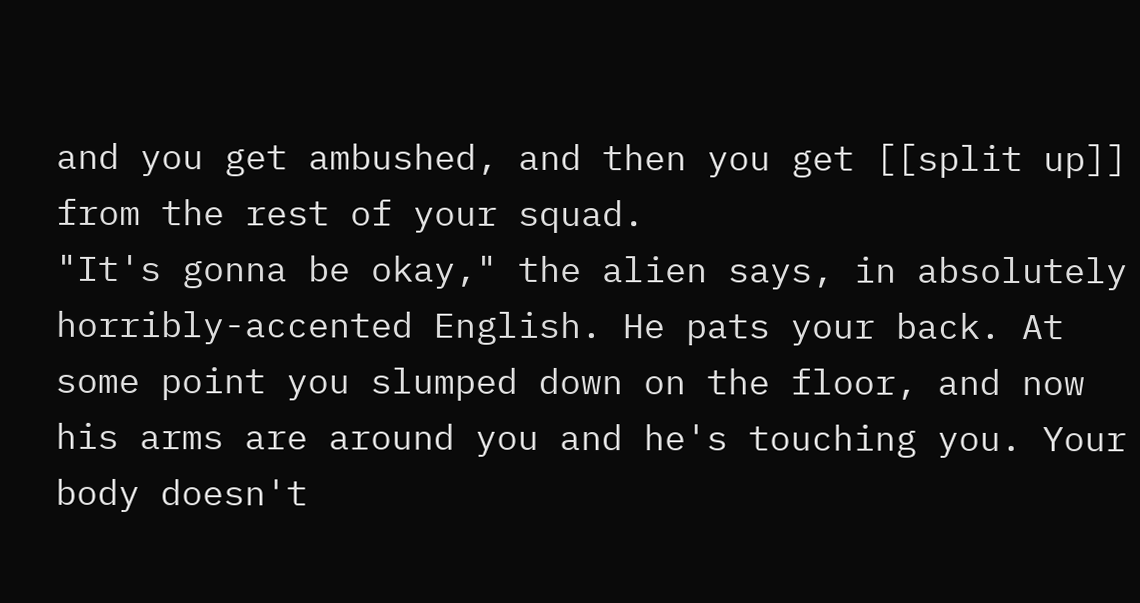and you get ambushed, and then you get [[split up]] from the rest of your squad.
"It's gonna be okay," the alien says, in absolutely horribly-accented English. He pats your back. At some point you slumped down on the floor, and now his arms are around you and he's touching you. Your body doesn't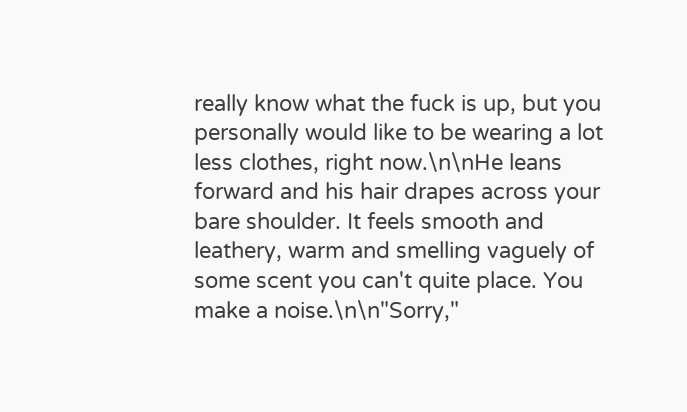really know what the fuck is up, but you personally would like to be wearing a lot less clothes, right now.\n\nHe leans forward and his hair drapes across your bare shoulder. It feels smooth and leathery, warm and smelling vaguely of some scent you can't quite place. You make a noise.\n\n"Sorry,"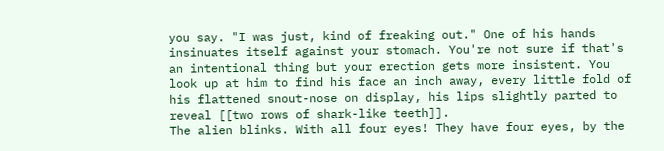you say. "I was just, kind of freaking out." One of his hands insinuates itself against your stomach. You're not sure if that's an intentional thing but your erection gets more insistent. You look up at him to find his face an inch away, every little fold of his flattened snout-nose on display, his lips slightly parted to reveal [[two rows of shark-like teeth]].
The alien blinks. With all four eyes! They have four eyes, by the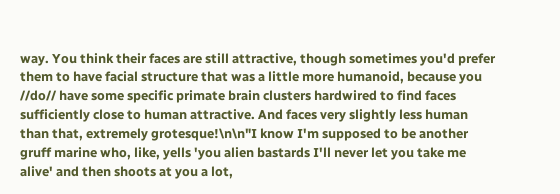way. You think their faces are still attractive, though sometimes you'd prefer them to have facial structure that was a little more humanoid, because you //do// have some specific primate brain clusters hardwired to find faces sufficiently close to human attractive. And faces very slightly less human than that, extremely grotesque!\n\n"I know I'm supposed to be another gruff marine who, like, yells 'you alien bastards I'll never let you take me alive' and then shoots at you a lot,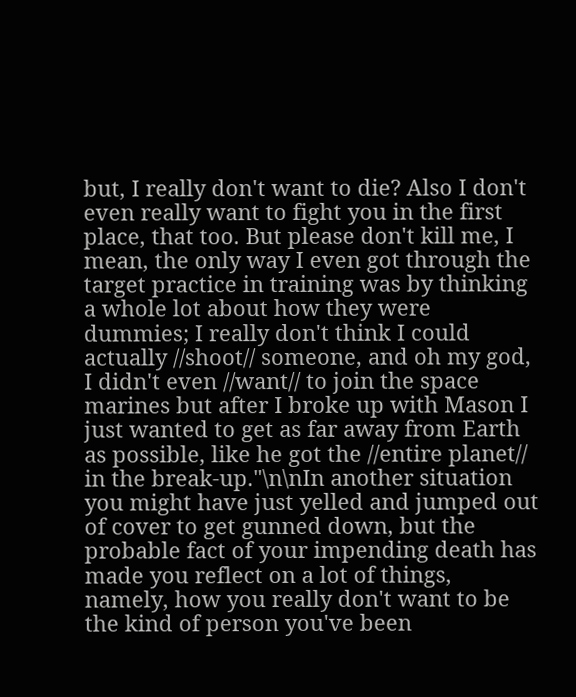but, I really don't want to die? Also I don't even really want to fight you in the first place, that too. But please don't kill me, I mean, the only way I even got through the target practice in training was by thinking a whole lot about how they were dummies; I really don't think I could actually //shoot// someone, and oh my god, I didn't even //want// to join the space marines but after I broke up with Mason I just wanted to get as far away from Earth as possible, like he got the //entire planet// in the break-up."\n\nIn another situation you might have just yelled and jumped out of cover to get gunned down, but the probable fact of your impending death has made you reflect on a lot of things, namely, how you really don't want to be the kind of person you've been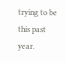trying to be this past year.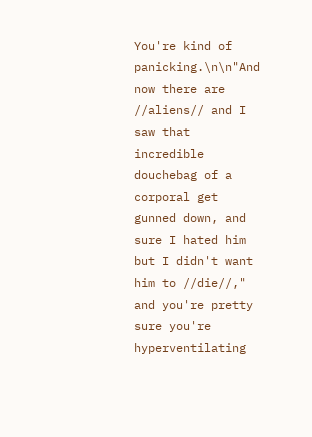You're kind of panicking.\n\n"And now there are //aliens// and I saw that incredible douchebag of a corporal get gunned down, and sure I hated him but I didn't want him to //die//," and you're pretty sure you're hyperventilating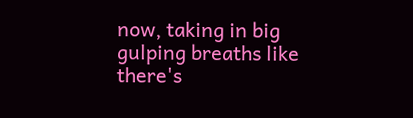now, taking in big gulping breaths like there's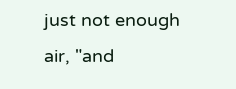just not enough air, "and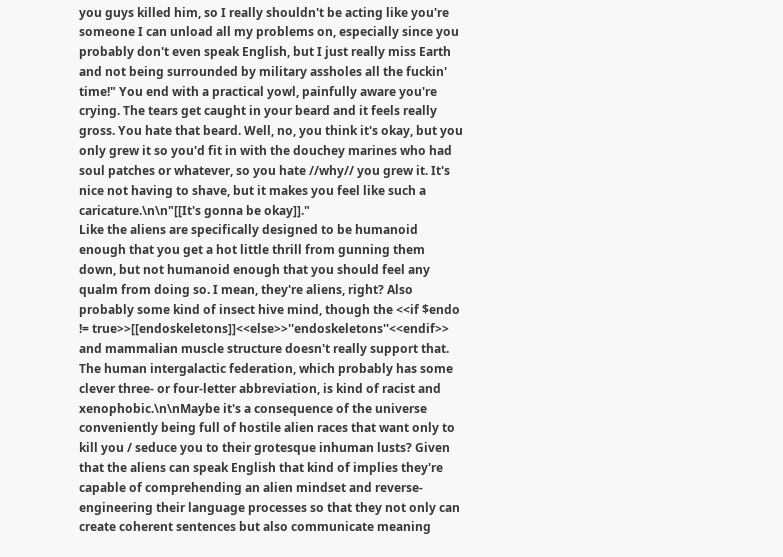you guys killed him, so I really shouldn't be acting like you're someone I can unload all my problems on, especially since you probably don't even speak English, but I just really miss Earth and not being surrounded by military assholes all the fuckin' time!" You end with a practical yowl, painfully aware you're crying. The tears get caught in your beard and it feels really gross. You hate that beard. Well, no, you think it's okay, but you only grew it so you'd fit in with the douchey marines who had soul patches or whatever, so you hate //why// you grew it. It's nice not having to shave, but it makes you feel like such a caricature.\n\n"[[It's gonna be okay]]."
Like the aliens are specifically designed to be humanoid enough that you get a hot little thrill from gunning them down, but not humanoid enough that you should feel any qualm from doing so. I mean, they're aliens, right? Also probably some kind of insect hive mind, though the <<if $endo != true>>[[endoskeletons]]<<else>>''endoskeletons''<<endif>> and mammalian muscle structure doesn't really support that. The human intergalactic federation, which probably has some clever three- or four-letter abbreviation, is kind of racist and xenophobic.\n\nMaybe it's a consequence of the universe conveniently being full of hostile alien races that want only to kill you / seduce you to their grotesque inhuman lusts? Given that the aliens can speak English that kind of implies they're capable of comprehending an alien mindset and reverse-engineering their language processes so that they not only can create coherent sentences but also communicate meaning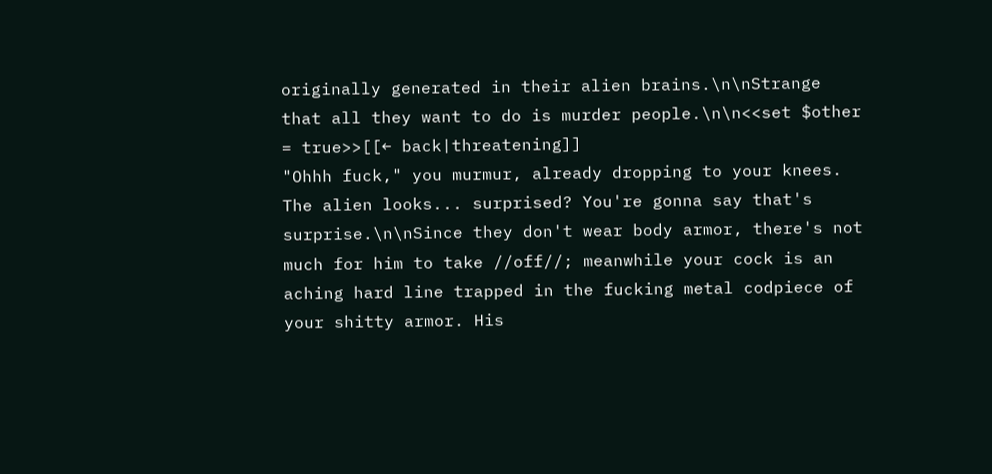originally generated in their alien brains.\n\nStrange that all they want to do is murder people.\n\n<<set $other = true>>[[← back|threatening]]
"Ohhh fuck," you murmur, already dropping to your knees. The alien looks... surprised? You're gonna say that's surprise.\n\nSince they don't wear body armor, there's not much for him to take //off//; meanwhile your cock is an aching hard line trapped in the fucking metal codpiece of your shitty armor. His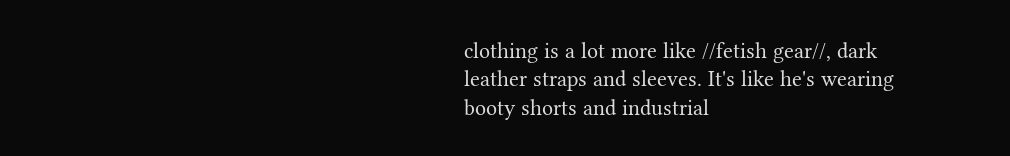clothing is a lot more like //fetish gear//, dark leather straps and sleeves. It's like he's wearing booty shorts and industrial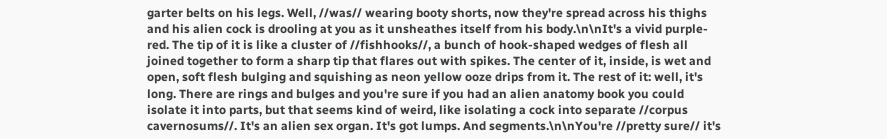garter belts on his legs. Well, //was// wearing booty shorts, now they're spread across his thighs and his alien cock is drooling at you as it unsheathes itself from his body.\n\nIt's a vivid purple-red. The tip of it is like a cluster of //fishhooks//, a bunch of hook-shaped wedges of flesh all joined together to form a sharp tip that flares out with spikes. The center of it, inside, is wet and open, soft flesh bulging and squishing as neon yellow ooze drips from it. The rest of it: well, it's long. There are rings and bulges and you're sure if you had an alien anatomy book you could isolate it into parts, but that seems kind of weird, like isolating a cock into separate //corpus cavernosums//. It's an alien sex organ. It's got lumps. And segments.\n\nYou're //pretty sure// it's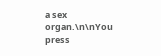a sex organ.\n\nYou press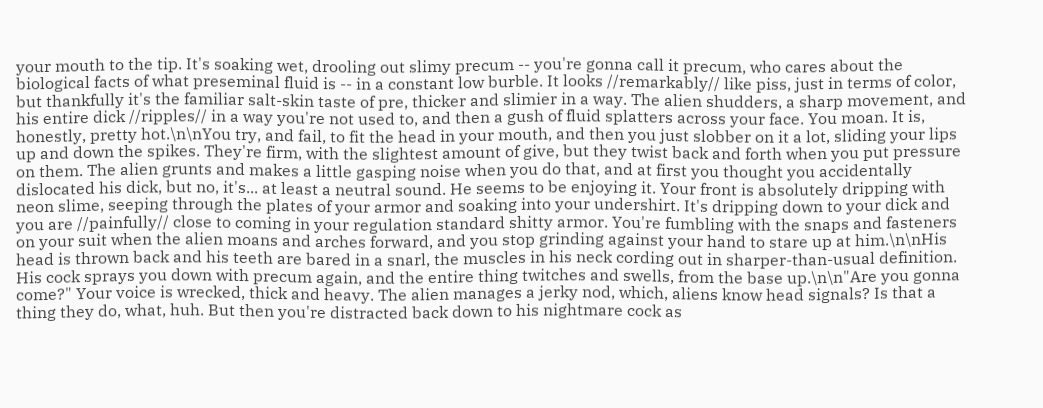your mouth to the tip. It's soaking wet, drooling out slimy precum -- you're gonna call it precum, who cares about the biological facts of what preseminal fluid is -- in a constant low burble. It looks //remarkably// like piss, just in terms of color, but thankfully it's the familiar salt-skin taste of pre, thicker and slimier in a way. The alien shudders, a sharp movement, and his entire dick //ripples// in a way you're not used to, and then a gush of fluid splatters across your face. You moan. It is, honestly, pretty hot.\n\nYou try, and fail, to fit the head in your mouth, and then you just slobber on it a lot, sliding your lips up and down the spikes. They're firm, with the slightest amount of give, but they twist back and forth when you put pressure on them. The alien grunts and makes a little gasping noise when you do that, and at first you thought you accidentally dislocated his dick, but no, it's... at least a neutral sound. He seems to be enjoying it. Your front is absolutely dripping with neon slime, seeping through the plates of your armor and soaking into your undershirt. It's dripping down to your dick and you are //painfully// close to coming in your regulation standard shitty armor. You're fumbling with the snaps and fasteners on your suit when the alien moans and arches forward, and you stop grinding against your hand to stare up at him.\n\nHis head is thrown back and his teeth are bared in a snarl, the muscles in his neck cording out in sharper-than-usual definition. His cock sprays you down with precum again, and the entire thing twitches and swells, from the base up.\n\n"Are you gonna come?" Your voice is wrecked, thick and heavy. The alien manages a jerky nod, which, aliens know head signals? Is that a thing they do, what, huh. But then you're distracted back down to his nightmare cock as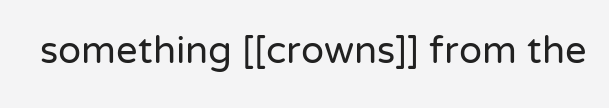something [[crowns]] from the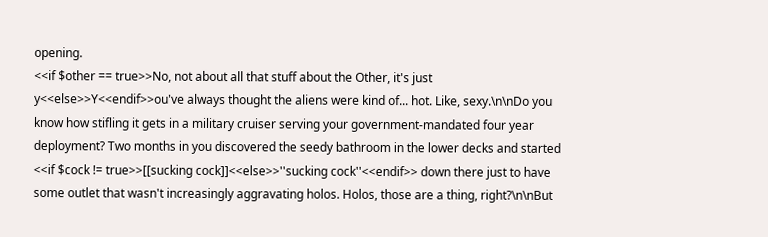opening.
<<if $other == true>>No, not about all that stuff about the Other, it's just y<<else>>Y<<endif>>ou've always thought the aliens were kind of... hot. Like, sexy.\n\nDo you know how stifling it gets in a military cruiser serving your government-mandated four year deployment? Two months in you discovered the seedy bathroom in the lower decks and started <<if $cock != true>>[[sucking cock]]<<else>>''sucking cock''<<endif>> down there just to have some outlet that wasn't increasingly aggravating holos. Holos, those are a thing, right?\n\nBut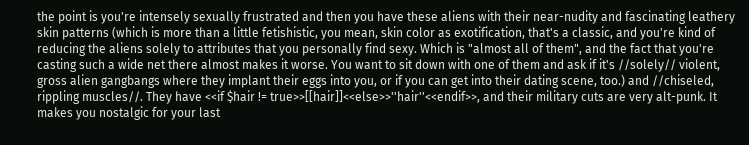the point is you're intensely sexually frustrated and then you have these aliens with their near-nudity and fascinating leathery skin patterns (which is more than a little fetishistic, you mean, skin color as exotification, that's a classic, and you're kind of reducing the aliens solely to attributes that you personally find sexy. Which is "almost all of them", and the fact that you're casting such a wide net there almost makes it worse. You want to sit down with one of them and ask if it's //solely// violent, gross alien gangbangs where they implant their eggs into you, or if you can get into their dating scene, too.) and //chiseled, rippling muscles//. They have <<if $hair != true>>[[hair]]<<else>>''hair''<<endif>>, and their military cuts are very alt-punk. It makes you nostalgic for your last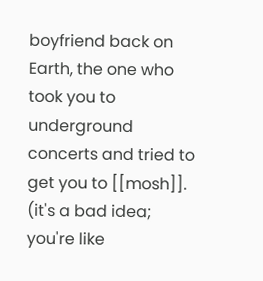boyfriend back on Earth, the one who took you to underground concerts and tried to get you to [[mosh]]. (it's a bad idea; you're like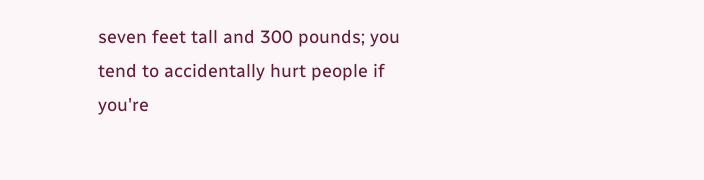seven feet tall and 300 pounds; you tend to accidentally hurt people if you're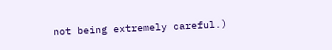not being extremely careful.)